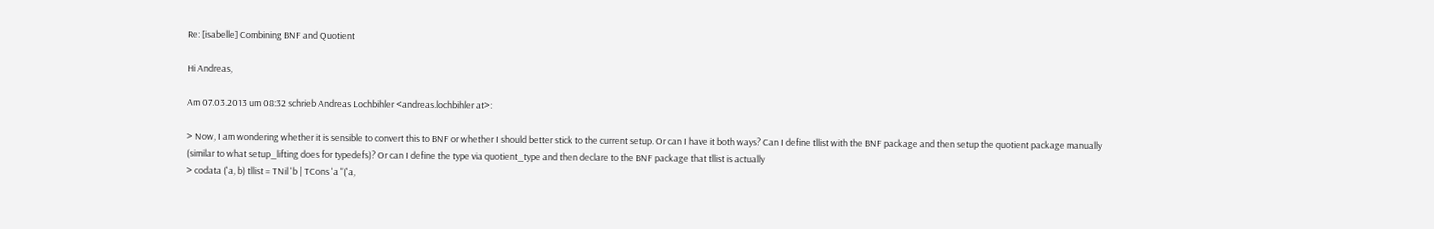Re: [isabelle] Combining BNF and Quotient

Hi Andreas,

Am 07.03.2013 um 08:32 schrieb Andreas Lochbihler <andreas.lochbihler at>:

> Now, I am wondering whether it is sensible to convert this to BNF or whether I should better stick to the current setup. Or can I have it both ways? Can I define tllist with the BNF package and then setup the quotient package manually (similar to what setup_lifting does for typedefs)? Or can I define the type via quotient_type and then declare to the BNF package that tllist is actually
> codata ('a, b) tllist = TNil 'b | TCons 'a "('a,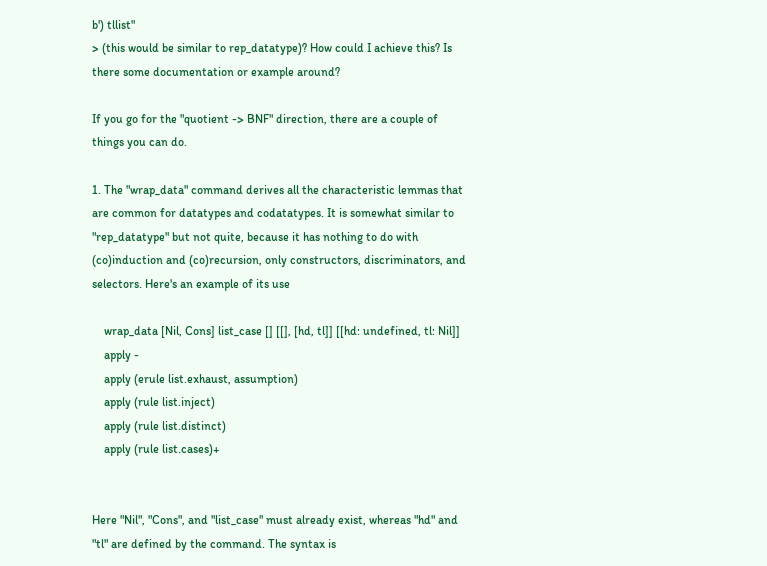b') tllist"
> (this would be similar to rep_datatype)? How could I achieve this? Is there some documentation or example around?

If you go for the "quotient -> BNF" direction, there are a couple of things you can do.

1. The "wrap_data" command derives all the characteristic lemmas that are common for datatypes and codatatypes. It is somewhat similar to "rep_datatype" but not quite, because it has nothing to do with (co)induction and (co)recursion, only constructors, discriminators, and selectors. Here's an example of its use

    wrap_data [Nil, Cons] list_case [] [[], [hd, tl]] [[hd: undefined, tl: Nil]]
    apply -
    apply (erule list.exhaust, assumption)
    apply (rule list.inject)
    apply (rule list.distinct)
    apply (rule list.cases)+


Here "Nil", "Cons", and "list_case" must already exist, whereas "hd" and "tl" are defined by the command. The syntax is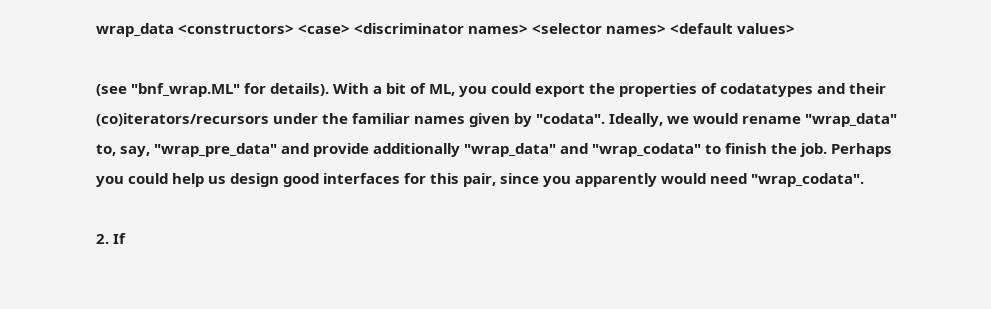wrap_data <constructors> <case> <discriminator names> <selector names> <default values>

(see "bnf_wrap.ML" for details). With a bit of ML, you could export the properties of codatatypes and their (co)iterators/recursors under the familiar names given by "codata". Ideally, we would rename "wrap_data" to, say, "wrap_pre_data" and provide additionally "wrap_data" and "wrap_codata" to finish the job. Perhaps you could help us design good interfaces for this pair, since you apparently would need "wrap_codata".

2. If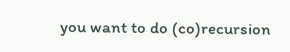you want to do (co)recursion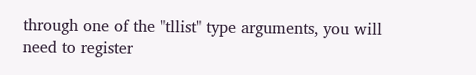through one of the "tllist" type arguments, you will need to register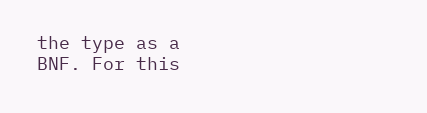the type as a BNF. For this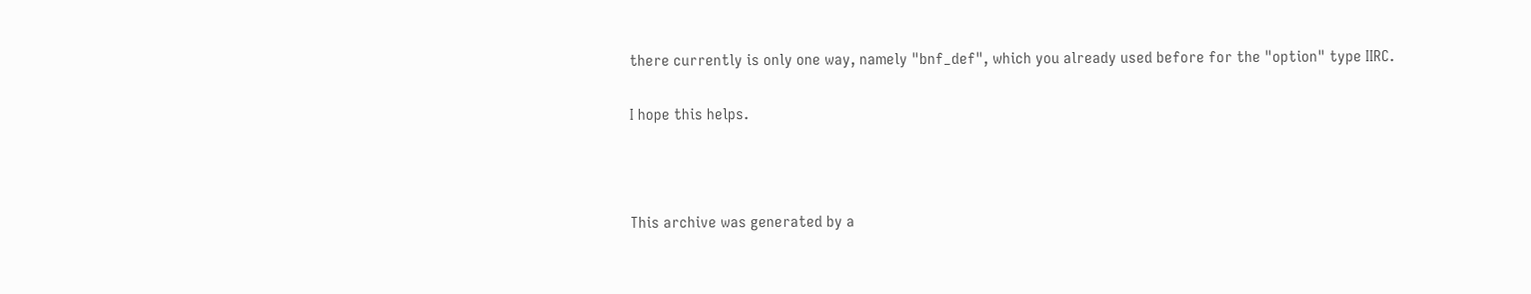there currently is only one way, namely "bnf_def", which you already used before for the "option" type IIRC.

I hope this helps.



This archive was generated by a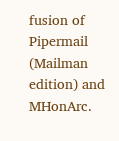fusion of Pipermail (Mailman edition) and MHonArc.